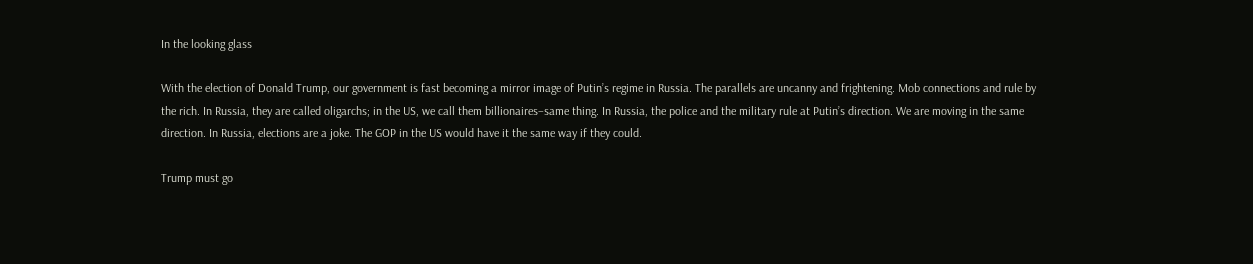In the looking glass

With the election of Donald Trump, our government is fast becoming a mirror image of Putin’s regime in Russia. The parallels are uncanny and frightening. Mob connections and rule by the rich. In Russia, they are called oligarchs; in the US, we call them billionaires–same thing. In Russia, the police and the military rule at Putin’s direction. We are moving in the same direction. In Russia, elections are a joke. The GOP in the US would have it the same way if they could.

Trump must go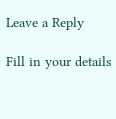Leave a Reply

Fill in your details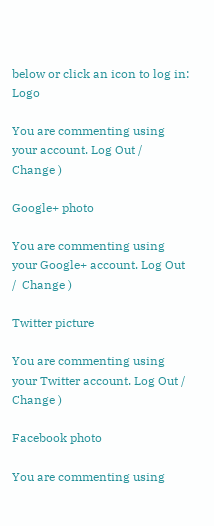below or click an icon to log in: Logo

You are commenting using your account. Log Out /  Change )

Google+ photo

You are commenting using your Google+ account. Log Out /  Change )

Twitter picture

You are commenting using your Twitter account. Log Out /  Change )

Facebook photo

You are commenting using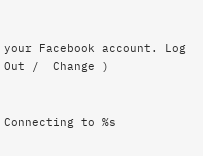your Facebook account. Log Out /  Change )


Connecting to %s